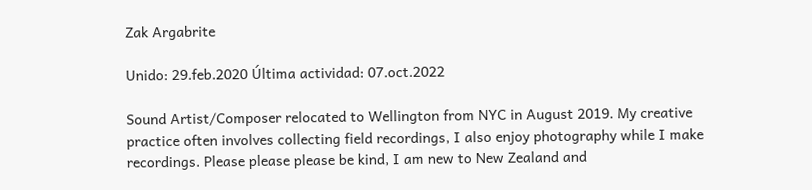Zak Argabrite

Unido: 29.feb.2020 Última actividad: 07.oct.2022

Sound Artist/Composer relocated to Wellington from NYC in August 2019. My creative practice often involves collecting field recordings, I also enjoy photography while I make recordings. Please please please be kind, I am new to New Zealand and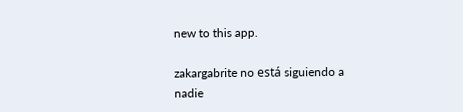new to this app.

zakargabrite no está siguiendo a nadie